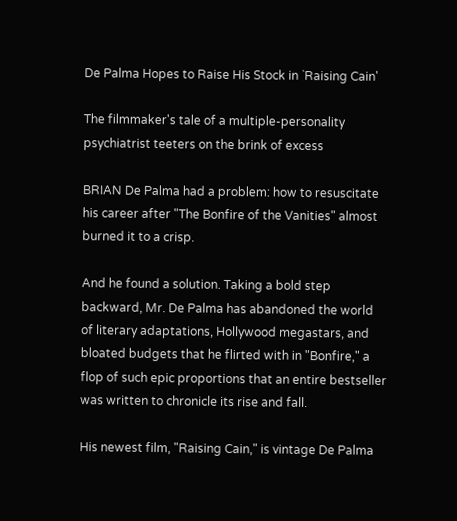De Palma Hopes to Raise His Stock in `Raising Cain'

The filmmaker's tale of a multiple-personality psychiatrist teeters on the brink of excess

BRIAN De Palma had a problem: how to resuscitate his career after "The Bonfire of the Vanities" almost burned it to a crisp.

And he found a solution. Taking a bold step backward, Mr. De Palma has abandoned the world of literary adaptations, Hollywood megastars, and bloated budgets that he flirted with in "Bonfire," a flop of such epic proportions that an entire bestseller was written to chronicle its rise and fall.

His newest film, "Raising Cain," is vintage De Palma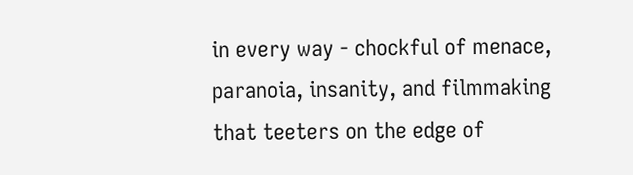in every way - chockful of menace, paranoia, insanity, and filmmaking that teeters on the edge of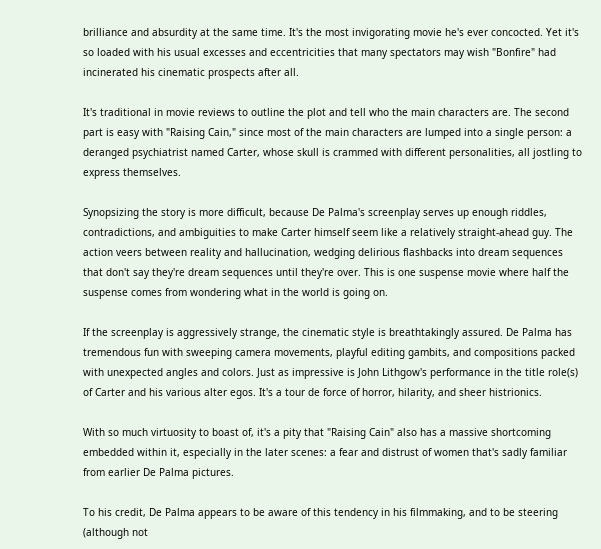brilliance and absurdity at the same time. It's the most invigorating movie he's ever concocted. Yet it's so loaded with his usual excesses and eccentricities that many spectators may wish "Bonfire" had incinerated his cinematic prospects after all.

It's traditional in movie reviews to outline the plot and tell who the main characters are. The second part is easy with "Raising Cain," since most of the main characters are lumped into a single person: a deranged psychiatrist named Carter, whose skull is crammed with different personalities, all jostling to express themselves.

Synopsizing the story is more difficult, because De Palma's screenplay serves up enough riddles, contradictions, and ambiguities to make Carter himself seem like a relatively straight-ahead guy. The action veers between reality and hallucination, wedging delirious flashbacks into dream sequences that don't say they're dream sequences until they're over. This is one suspense movie where half the suspense comes from wondering what in the world is going on.

If the screenplay is aggressively strange, the cinematic style is breathtakingly assured. De Palma has tremendous fun with sweeping camera movements, playful editing gambits, and compositions packed with unexpected angles and colors. Just as impressive is John Lithgow's performance in the title role(s) of Carter and his various alter egos. It's a tour de force of horror, hilarity, and sheer histrionics.

With so much virtuosity to boast of, it's a pity that "Raising Cain" also has a massive shortcoming embedded within it, especially in the later scenes: a fear and distrust of women that's sadly familiar from earlier De Palma pictures.

To his credit, De Palma appears to be aware of this tendency in his filmmaking, and to be steering (although not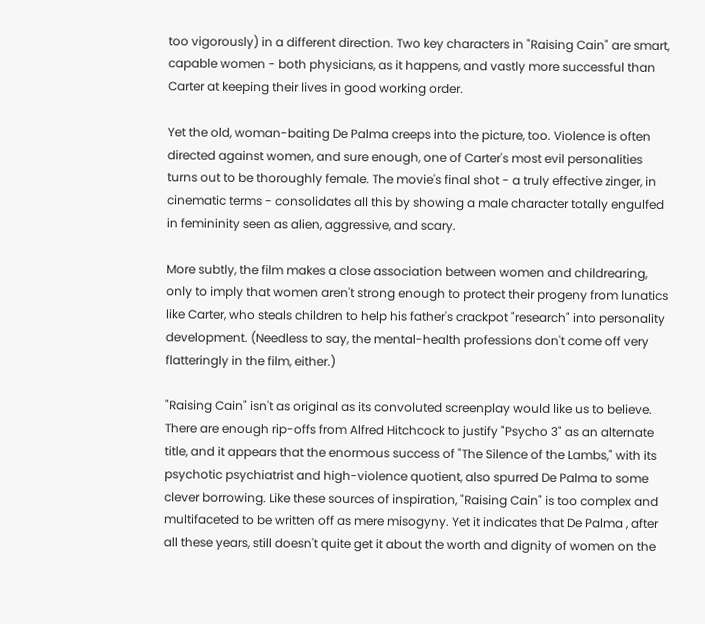too vigorously) in a different direction. Two key characters in "Raising Cain" are smart, capable women - both physicians, as it happens, and vastly more successful than Carter at keeping their lives in good working order.

Yet the old, woman-baiting De Palma creeps into the picture, too. Violence is often directed against women, and sure enough, one of Carter's most evil personalities turns out to be thoroughly female. The movie's final shot - a truly effective zinger, in cinematic terms - consolidates all this by showing a male character totally engulfed in femininity seen as alien, aggressive, and scary.

More subtly, the film makes a close association between women and childrearing, only to imply that women aren't strong enough to protect their progeny from lunatics like Carter, who steals children to help his father's crackpot "research" into personality development. (Needless to say, the mental-health professions don't come off very flatteringly in the film, either.)

"Raising Cain" isn't as original as its convoluted screenplay would like us to believe. There are enough rip-offs from Alfred Hitchcock to justify "Psycho 3" as an alternate title, and it appears that the enormous success of "The Silence of the Lambs," with its psychotic psychiatrist and high-violence quotient, also spurred De Palma to some clever borrowing. Like these sources of inspiration, "Raising Cain" is too complex and multifaceted to be written off as mere misogyny. Yet it indicates that De Palma , after all these years, still doesn't quite get it about the worth and dignity of women on the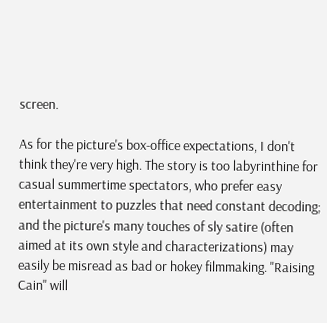screen.

As for the picture's box-office expectations, I don't think they're very high. The story is too labyrinthine for casual summertime spectators, who prefer easy entertainment to puzzles that need constant decoding; and the picture's many touches of sly satire (often aimed at its own style and characterizations) may easily be misread as bad or hokey filmmaking. "Raising Cain" will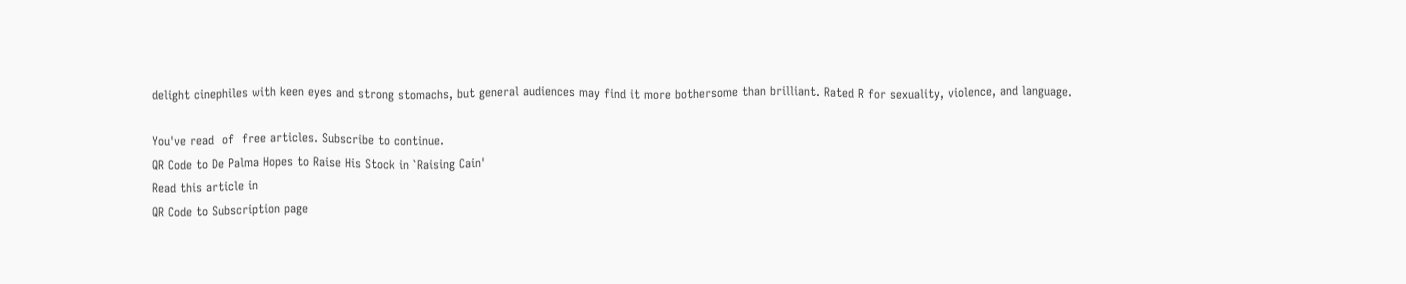delight cinephiles with keen eyes and strong stomachs, but general audiences may find it more bothersome than brilliant. Rated R for sexuality, violence, and language.

You've read  of  free articles. Subscribe to continue.
QR Code to De Palma Hopes to Raise His Stock in `Raising Cain'
Read this article in
QR Code to Subscription page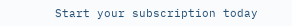Start your subscription today